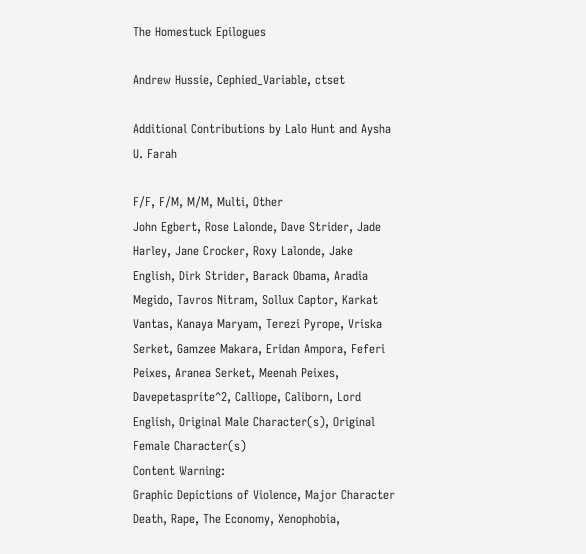The Homestuck Epilogues

Andrew Hussie, Cephied_Variable, ctset

Additional Contributions by Lalo Hunt and Aysha U. Farah

F/F, F/M, M/M, Multi, Other
John Egbert, Rose Lalonde, Dave Strider, Jade Harley, Jane Crocker, Roxy Lalonde, Jake English, Dirk Strider, Barack Obama, Aradia Megido, Tavros Nitram, Sollux Captor, Karkat Vantas, Kanaya Maryam, Terezi Pyrope, Vriska Serket, Gamzee Makara, Eridan Ampora, Feferi Peixes, Aranea Serket, Meenah Peixes, Davepetasprite^2, Calliope, Caliborn, Lord English, Original Male Character(s), Original Female Character(s)
Content Warning:
Graphic Depictions of Violence, Major Character Death, Rape, The Economy, Xenophobia,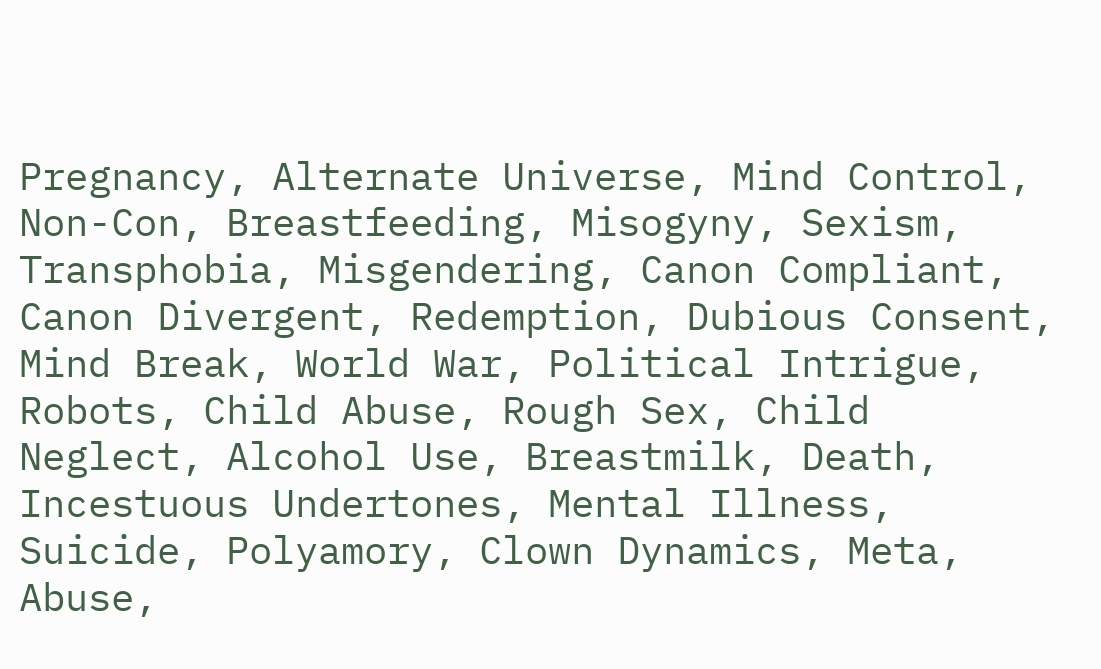Pregnancy, Alternate Universe, Mind Control, Non-Con, Breastfeeding, Misogyny, Sexism, Transphobia, Misgendering, Canon Compliant, Canon Divergent, Redemption, Dubious Consent, Mind Break, World War, Political Intrigue, Robots, Child Abuse, Rough Sex, Child Neglect, Alcohol Use, Breastmilk, Death, Incestuous Undertones, Mental Illness, Suicide, Polyamory, Clown Dynamics, Meta, Abuse,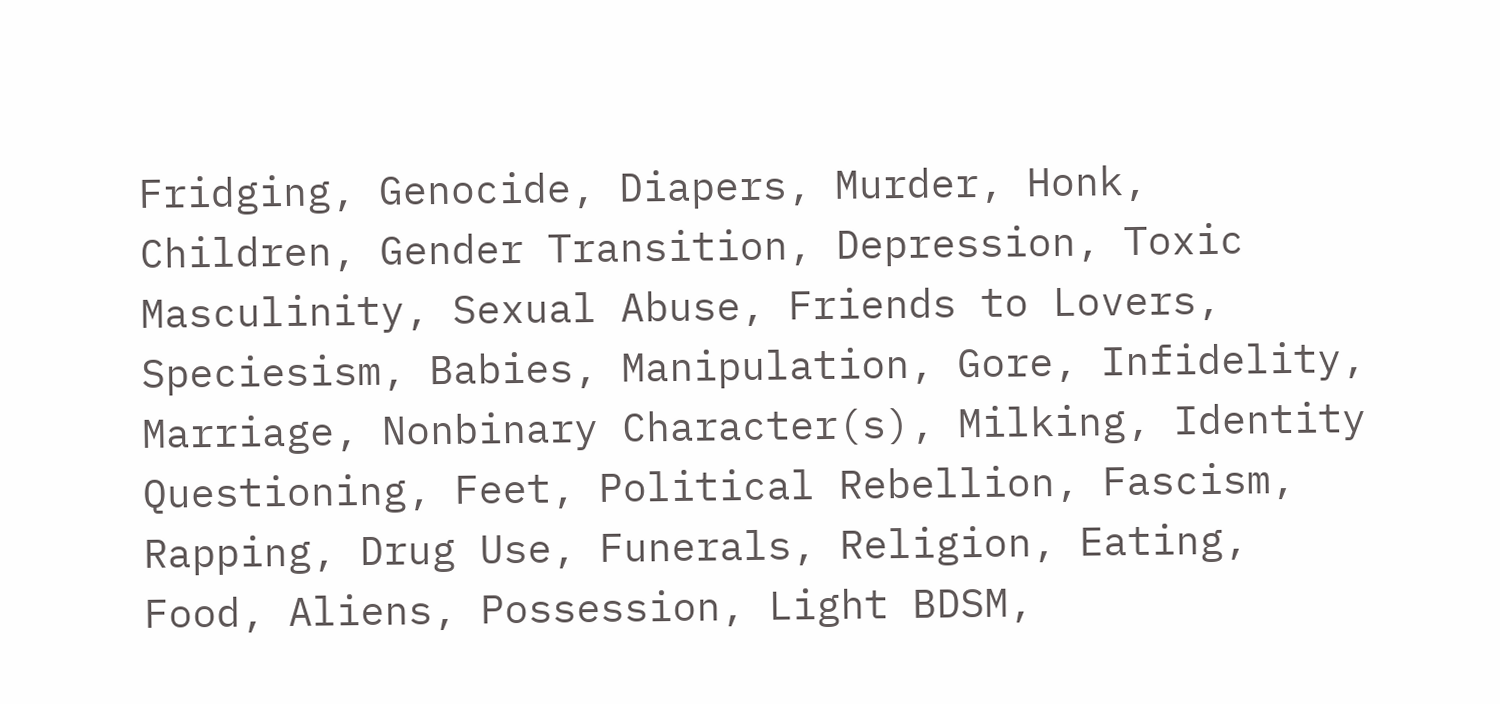Fridging, Genocide, Diapers, Murder, Honk, Children, Gender Transition, Depression, Toxic Masculinity, Sexual Abuse, Friends to Lovers, Speciesism, Babies, Manipulation, Gore, Infidelity, Marriage, Nonbinary Character(s), Milking, Identity Questioning, Feet, Political Rebellion, Fascism, Rapping, Drug Use, Funerals, Religion, Eating, Food, Aliens, Possession, Light BDSM,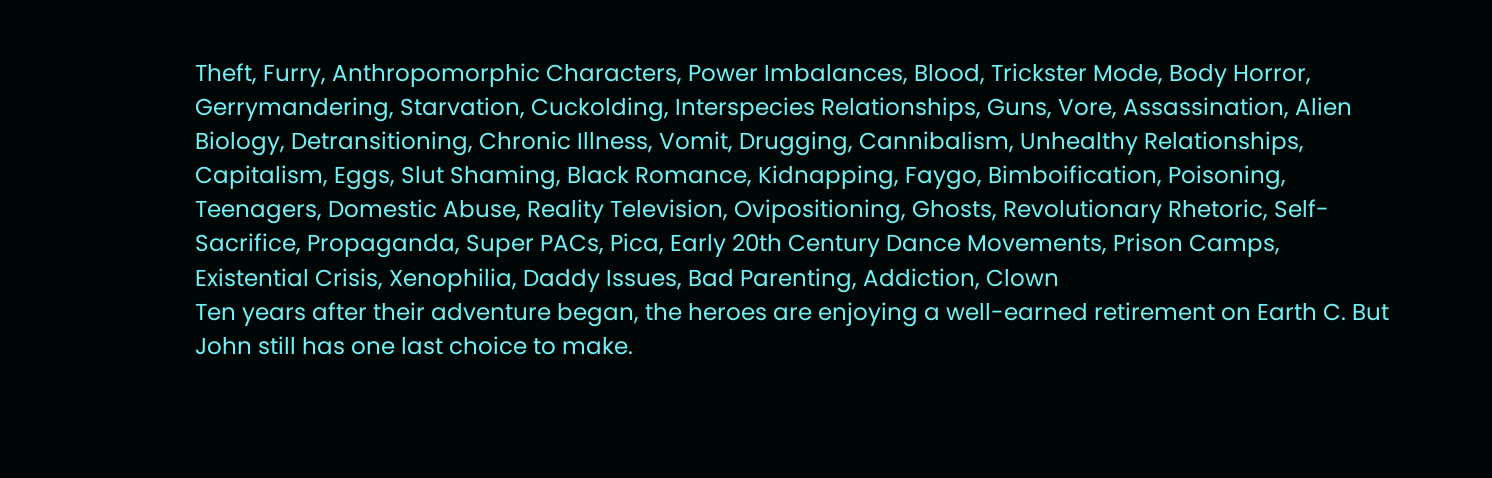Theft, Furry, Anthropomorphic Characters, Power Imbalances, Blood, Trickster Mode, Body Horror, Gerrymandering, Starvation, Cuckolding, Interspecies Relationships, Guns, Vore, Assassination, Alien Biology, Detransitioning, Chronic Illness, Vomit, Drugging, Cannibalism, Unhealthy Relationships, Capitalism, Eggs, Slut Shaming, Black Romance, Kidnapping, Faygo, Bimboification, Poisoning, Teenagers, Domestic Abuse, Reality Television, Ovipositioning, Ghosts, Revolutionary Rhetoric, Self-Sacrifice, Propaganda, Super PACs, Pica, Early 20th Century Dance Movements, Prison Camps, Existential Crisis, Xenophilia, Daddy Issues, Bad Parenting, Addiction, Clown
Ten years after their adventure began, the heroes are enjoying a well-earned retirement on Earth C. But John still has one last choice to make.